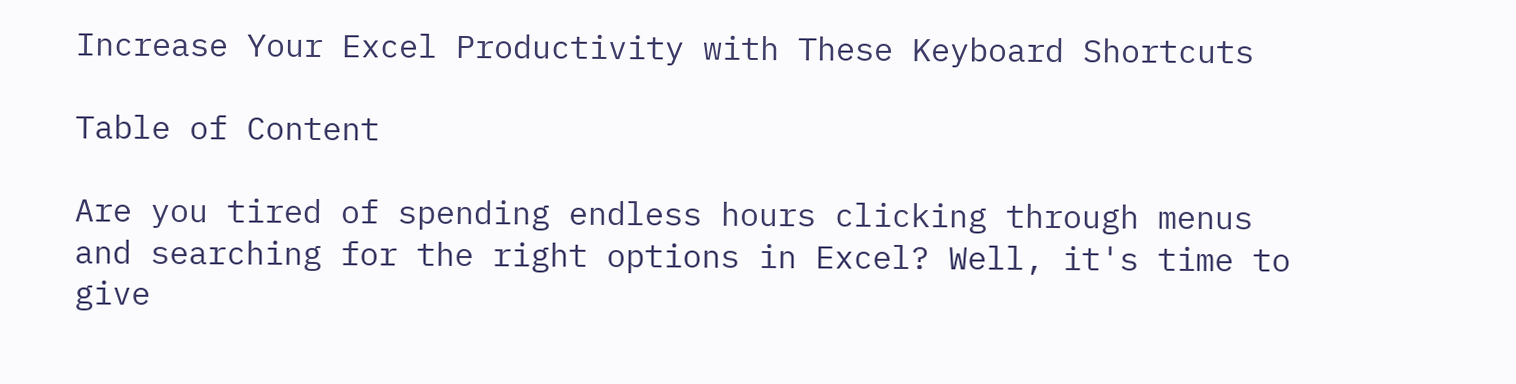Increase Your Excel Productivity with These Keyboard Shortcuts

Table of Content

Are you tired of spending endless hours clicking through menus and searching for the right options in Excel? Well, it's time to give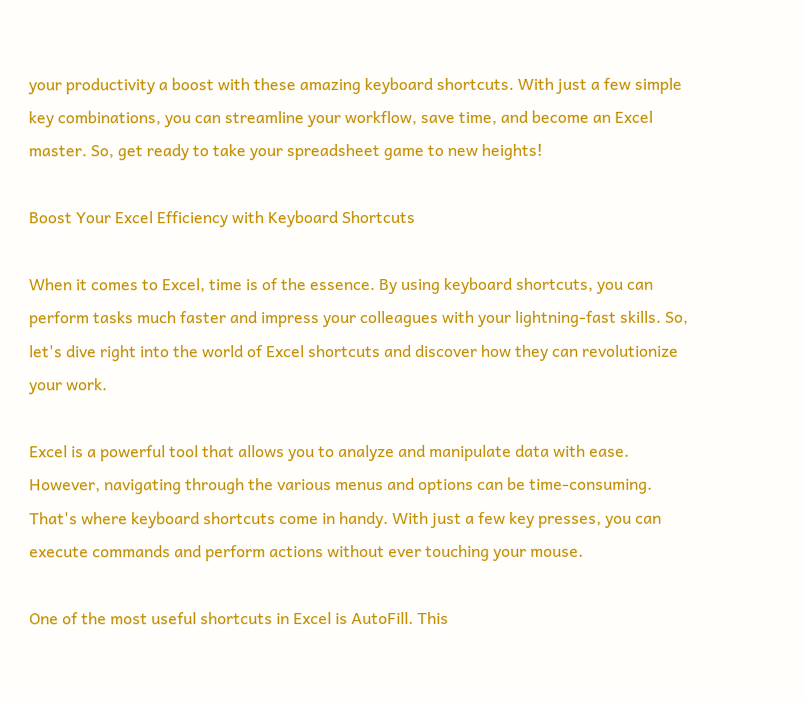your productivity a boost with these amazing keyboard shortcuts. With just a few simple key combinations, you can streamline your workflow, save time, and become an Excel master. So, get ready to take your spreadsheet game to new heights!

Boost Your Excel Efficiency with Keyboard Shortcuts

When it comes to Excel, time is of the essence. By using keyboard shortcuts, you can perform tasks much faster and impress your colleagues with your lightning-fast skills. So, let's dive right into the world of Excel shortcuts and discover how they can revolutionize your work.

Excel is a powerful tool that allows you to analyze and manipulate data with ease. However, navigating through the various menus and options can be time-consuming. That's where keyboard shortcuts come in handy. With just a few key presses, you can execute commands and perform actions without ever touching your mouse.

One of the most useful shortcuts in Excel is AutoFill. This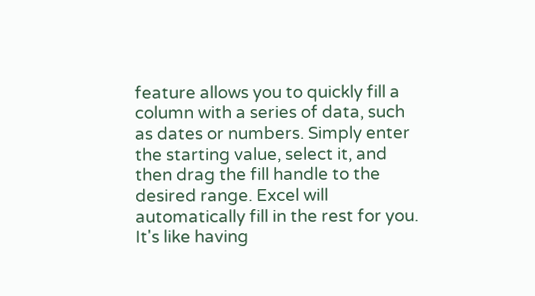feature allows you to quickly fill a column with a series of data, such as dates or numbers. Simply enter the starting value, select it, and then drag the fill handle to the desired range. Excel will automatically fill in the rest for you. It's like having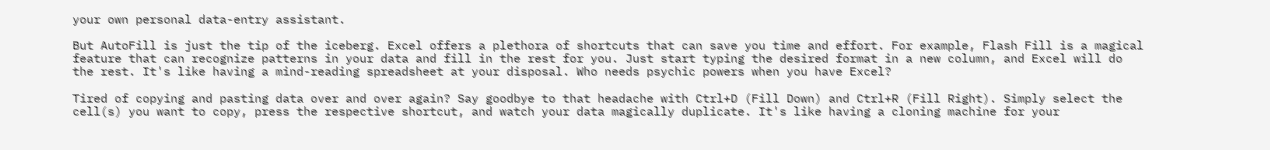your own personal data-entry assistant.

But AutoFill is just the tip of the iceberg. Excel offers a plethora of shortcuts that can save you time and effort. For example, Flash Fill is a magical feature that can recognize patterns in your data and fill in the rest for you. Just start typing the desired format in a new column, and Excel will do the rest. It's like having a mind-reading spreadsheet at your disposal. Who needs psychic powers when you have Excel?

Tired of copying and pasting data over and over again? Say goodbye to that headache with Ctrl+D (Fill Down) and Ctrl+R (Fill Right). Simply select the cell(s) you want to copy, press the respective shortcut, and watch your data magically duplicate. It's like having a cloning machine for your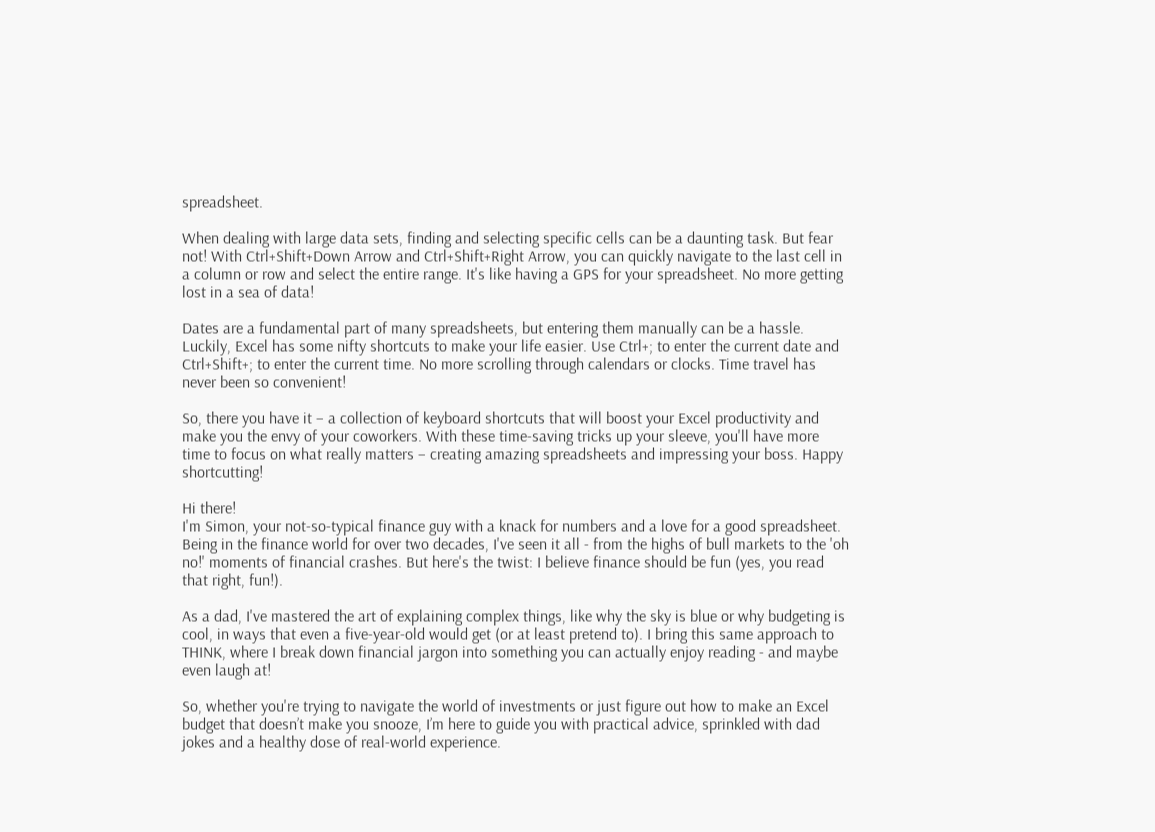spreadsheet.

When dealing with large data sets, finding and selecting specific cells can be a daunting task. But fear not! With Ctrl+Shift+Down Arrow and Ctrl+Shift+Right Arrow, you can quickly navigate to the last cell in a column or row and select the entire range. It's like having a GPS for your spreadsheet. No more getting lost in a sea of data!

Dates are a fundamental part of many spreadsheets, but entering them manually can be a hassle. Luckily, Excel has some nifty shortcuts to make your life easier. Use Ctrl+; to enter the current date and Ctrl+Shift+; to enter the current time. No more scrolling through calendars or clocks. Time travel has never been so convenient!

So, there you have it – a collection of keyboard shortcuts that will boost your Excel productivity and make you the envy of your coworkers. With these time-saving tricks up your sleeve, you'll have more time to focus on what really matters – creating amazing spreadsheets and impressing your boss. Happy shortcutting!

Hi there!
I'm Simon, your not-so-typical finance guy with a knack for numbers and a love for a good spreadsheet. Being in the finance world for over two decades, I've seen it all - from the highs of bull markets to the 'oh no!' moments of financial crashes. But here's the twist: I believe finance should be fun (yes, you read that right, fun!).

As a dad, I've mastered the art of explaining complex things, like why the sky is blue or why budgeting is cool, in ways that even a five-year-old would get (or at least pretend to). I bring this same approach to THINK, where I break down financial jargon into something you can actually enjoy reading - and maybe even laugh at!

So, whether you're trying to navigate the world of investments or just figure out how to make an Excel budget that doesn’t make you snooze, I’m here to guide you with practical advice, sprinkled with dad jokes and a healthy dose of real-world experience.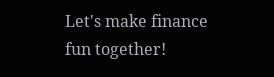Let's make finance fun together!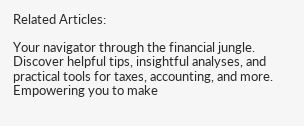Related Articles:

Your navigator through the financial jungle. Discover helpful tips, insightful analyses, and practical tools for taxes, accounting, and more. Empowering you to make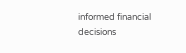informed financial decisions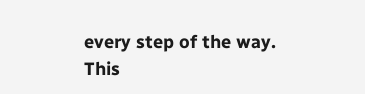every step of the way.
This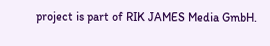project is part of RIK JAMES Media GmbH.